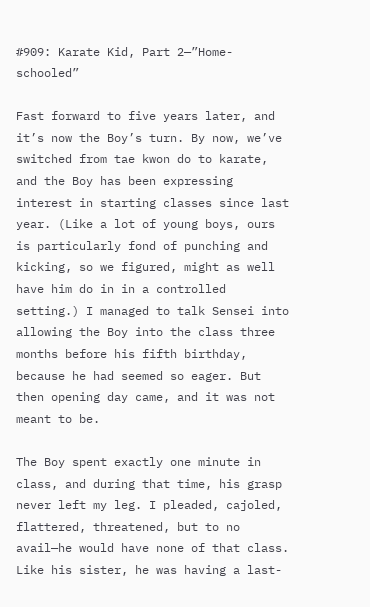#909: Karate Kid, Part 2—”Home-schooled”

Fast forward to five years later, and it’s now the Boy’s turn. By now, we’ve switched from tae kwon do to karate, and the Boy has been expressing interest in starting classes since last year. (Like a lot of young boys, ours is particularly fond of punching and kicking, so we figured, might as well have him do in in a controlled setting.) I managed to talk Sensei into allowing the Boy into the class three months before his fifth birthday, because he had seemed so eager. But then opening day came, and it was not meant to be.

The Boy spent exactly one minute in class, and during that time, his grasp never left my leg. I pleaded, cajoled, flattered, threatened, but to no avail—he would have none of that class. Like his sister, he was having a last-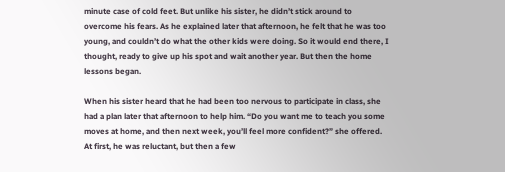minute case of cold feet. But unlike his sister, he didn’t stick around to overcome his fears. As he explained later that afternoon, he felt that he was too young, and couldn’t do what the other kids were doing. So it would end there, I thought, ready to give up his spot and wait another year. But then the home lessons began.

When his sister heard that he had been too nervous to participate in class, she had a plan later that afternoon to help him. “Do you want me to teach you some moves at home, and then next week, you’ll feel more confident?” she offered. At first, he was reluctant, but then a few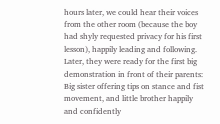hours later, we could hear their voices from the other room (because the boy had shyly requested privacy for his first lesson), happily leading and following. Later, they were ready for the first big demonstration in front of their parents: Big sister offering tips on stance and fist movement, and little brother happily and confidently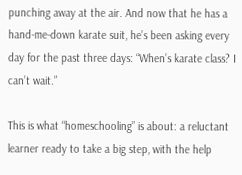punching away at the air. And now that he has a hand-me-down karate suit, he’s been asking every day for the past three days: “When’s karate class? I can’t wait.”

This is what “homeschooling” is about: a reluctant learner ready to take a big step, with the help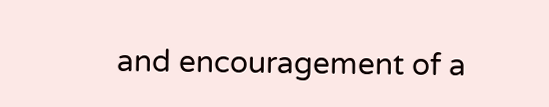and encouragement of a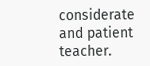considerate and patient teacher.